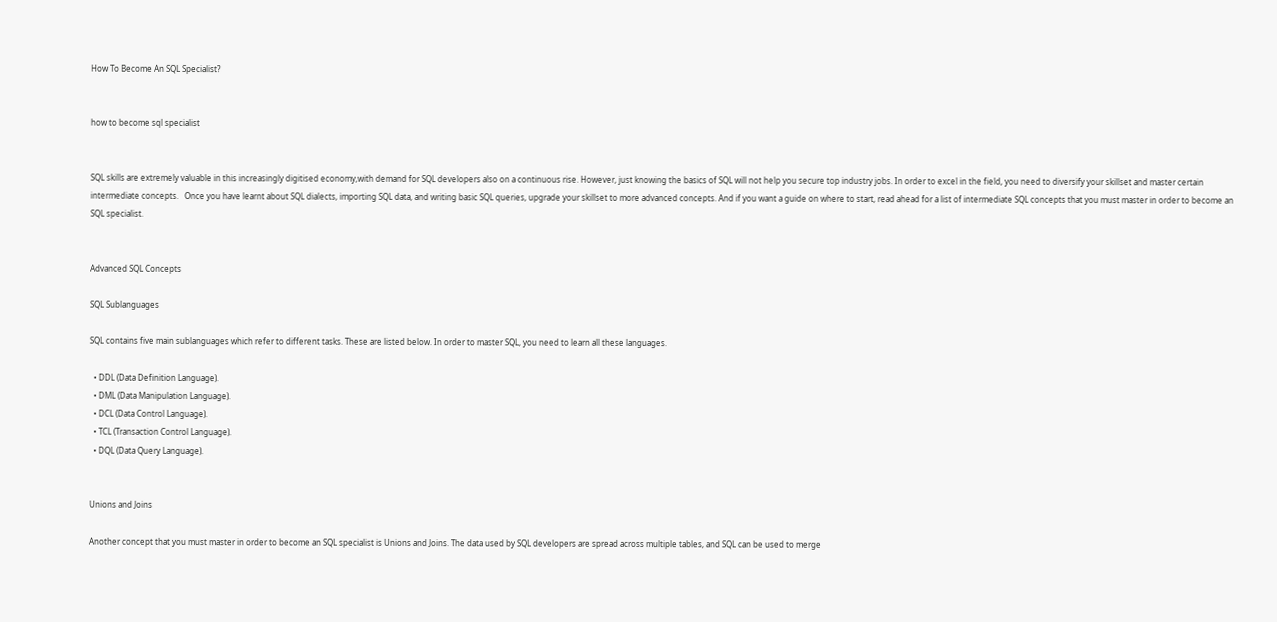How To Become An SQL Specialist?


how to become sql specialist


SQL skills are extremely valuable in this increasingly digitised economy,with demand for SQL developers also on a continuous rise. However, just knowing the basics of SQL will not help you secure top industry jobs. In order to excel in the field, you need to diversify your skillset and master certain intermediate concepts.   Once you have learnt about SQL dialects, importing SQL data, and writing basic SQL queries, upgrade your skillset to more advanced concepts. And if you want a guide on where to start, read ahead for a list of intermediate SQL concepts that you must master in order to become an SQL specialist.


Advanced SQL Concepts

SQL Sublanguages

SQL contains five main sublanguages which refer to different tasks. These are listed below. In order to master SQL, you need to learn all these languages.

  • DDL (Data Definition Language).
  • DML (Data Manipulation Language).
  • DCL (Data Control Language).
  • TCL (Transaction Control Language).
  • DQL (Data Query Language).


Unions and Joins

Another concept that you must master in order to become an SQL specialist is Unions and Joins. The data used by SQL developers are spread across multiple tables, and SQL can be used to merge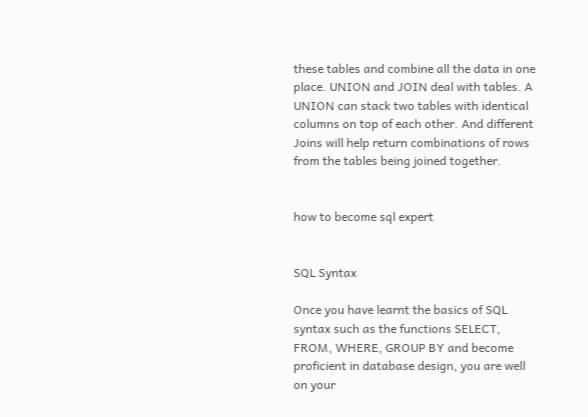these tables and combine all the data in one place. UNION and JOIN deal with tables. A UNION can stack two tables with identical columns on top of each other. And different Joins will help return combinations of rows from the tables being joined together.


how to become sql expert


SQL Syntax

Once you have learnt the basics of SQL syntax such as the functions SELECT, FROM, WHERE, GROUP BY and become proficient in database design, you are well on your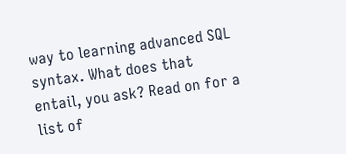way to learning advanced SQL syntax. What does that entail, you ask? Read on for a list of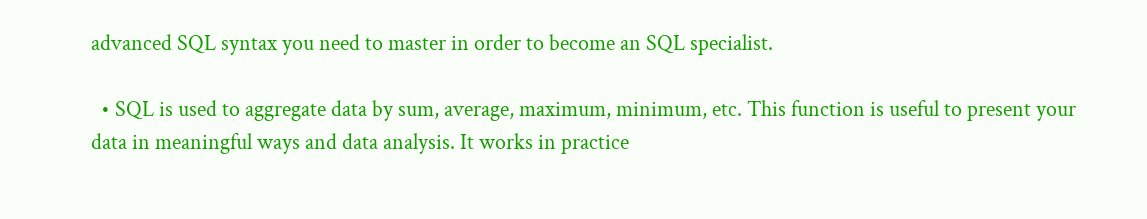advanced SQL syntax you need to master in order to become an SQL specialist.

  • SQL is used to aggregate data by sum, average, maximum, minimum, etc. This function is useful to present your data in meaningful ways and data analysis. It works in practice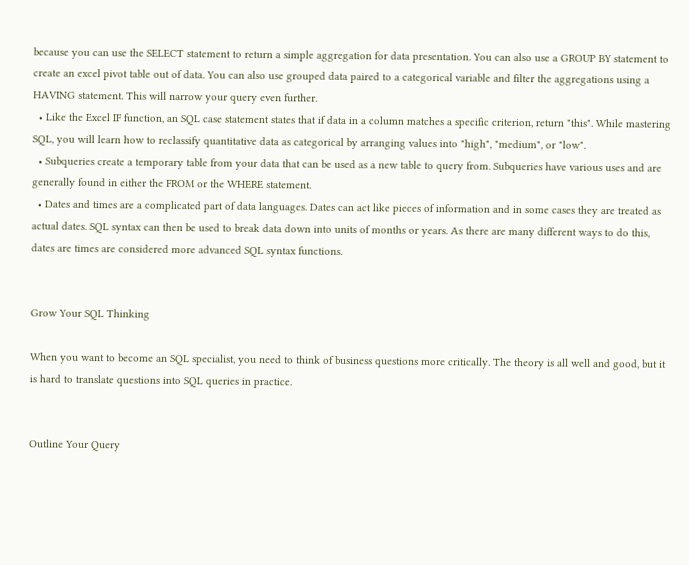because you can use the SELECT statement to return a simple aggregation for data presentation. You can also use a GROUP BY statement to create an excel pivot table out of data. You can also use grouped data paired to a categorical variable and filter the aggregations using a HAVING statement. This will narrow your query even further.
  • Like the Excel IF function, an SQL case statement states that if data in a column matches a specific criterion, return "this". While mastering SQL, you will learn how to reclassify quantitative data as categorical by arranging values into "high", "medium", or "low".
  • Subqueries create a temporary table from your data that can be used as a new table to query from. Subqueries have various uses and are generally found in either the FROM or the WHERE statement.
  • Dates and times are a complicated part of data languages. Dates can act like pieces of information and in some cases they are treated as actual dates. SQL syntax can then be used to break data down into units of months or years. As there are many different ways to do this, dates are times are considered more advanced SQL syntax functions.


Grow Your SQL Thinking

When you want to become an SQL specialist, you need to think of business questions more critically. The theory is all well and good, but it is hard to translate questions into SQL queries in practice.


Outline Your Query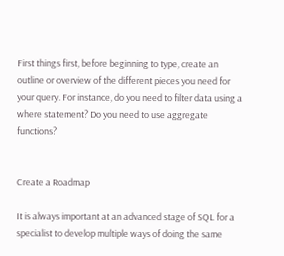First things first, before beginning to type, create an outline or overview of the different pieces you need for your query. For instance, do you need to filter data using a where statement? Do you need to use aggregate functions?


Create a Roadmap

It is always important at an advanced stage of SQL for a specialist to develop multiple ways of doing the same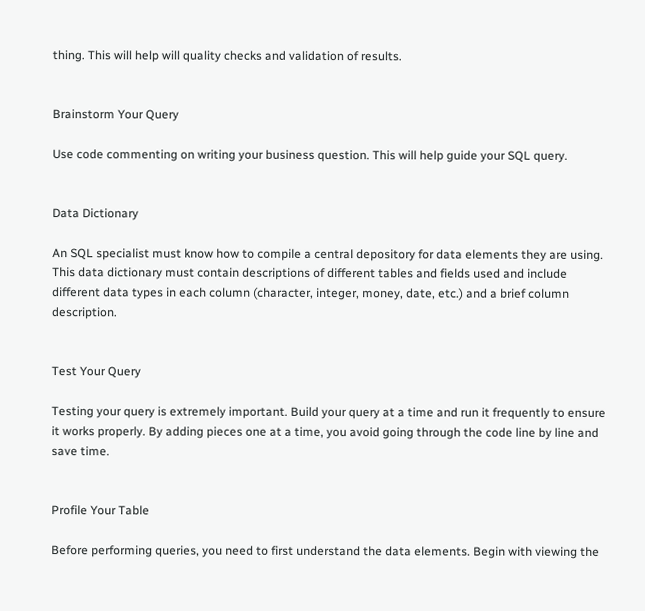thing. This will help will quality checks and validation of results.


Brainstorm Your Query

Use code commenting on writing your business question. This will help guide your SQL query.


Data Dictionary

An SQL specialist must know how to compile a central depository for data elements they are using. This data dictionary must contain descriptions of different tables and fields used and include different data types in each column (character, integer, money, date, etc.) and a brief column description.


Test Your Query

Testing your query is extremely important. Build your query at a time and run it frequently to ensure it works properly. By adding pieces one at a time, you avoid going through the code line by line and save time.


Profile Your Table

Before performing queries, you need to first understand the data elements. Begin with viewing the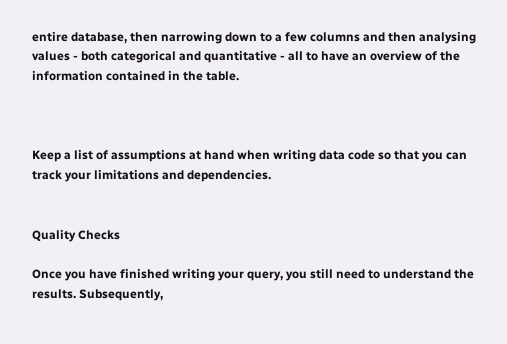entire database, then narrowing down to a few columns and then analysing values - both categorical and quantitative - all to have an overview of the information contained in the table.



Keep a list of assumptions at hand when writing data code so that you can track your limitations and dependencies.


Quality Checks

Once you have finished writing your query, you still need to understand the results. Subsequently,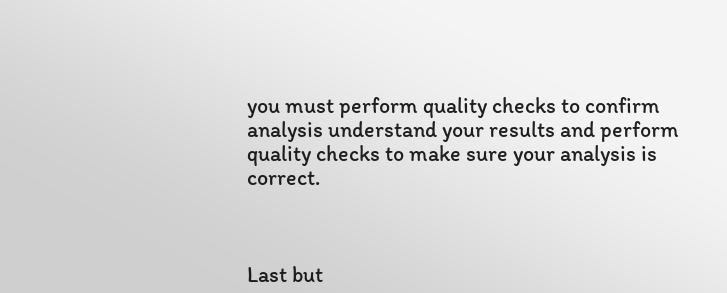you must perform quality checks to confirm analysis understand your results and perform quality checks to make sure your analysis is correct.



Last but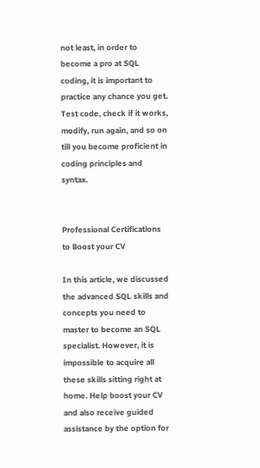not least, in order to become a pro at SQL coding, it is important to practice any chance you get. Test code, check if it works, modify, run again, and so on till you become proficient in coding principles and syntax.


Professional Certifications to Boost your CV

In this article, we discussed the advanced SQL skills and concepts you need to master to become an SQL specialist. However, it is impossible to acquire all these skills sitting right at home. Help boost your CV and also receive guided assistance by the option for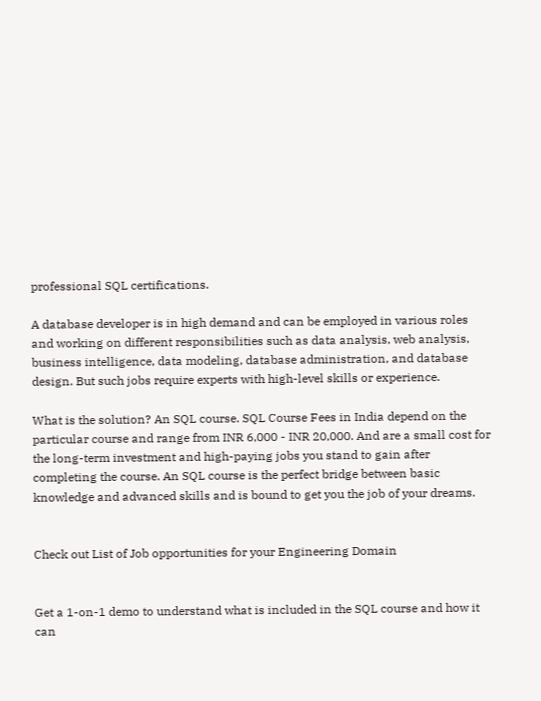professional SQL certifications.

A database developer is in high demand and can be employed in various roles and working on different responsibilities such as data analysis, web analysis, business intelligence, data modeling, database administration, and database design. But such jobs require experts with high-level skills or experience.

What is the solution? An SQL course. SQL Course Fees in India depend on the particular course and range from INR 6,000 - INR 20,000. And are a small cost for the long-term investment and high-paying jobs you stand to gain after completing the course. An SQL course is the perfect bridge between basic knowledge and advanced skills and is bound to get you the job of your dreams.


Check out List of Job opportunities for your Engineering Domain


Get a 1-on-1 demo to understand what is included in the SQL course and how it can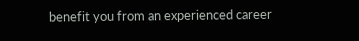benefit you from an experienced career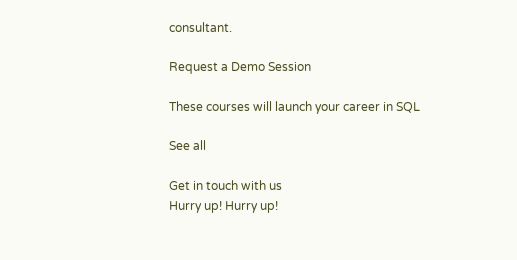consultant.

Request a Demo Session

These courses will launch your career in SQL

See all

Get in touch with us
Hurry up! Hurry up!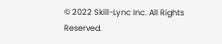© 2022 Skill-Lync Inc. All Rights Reserved.